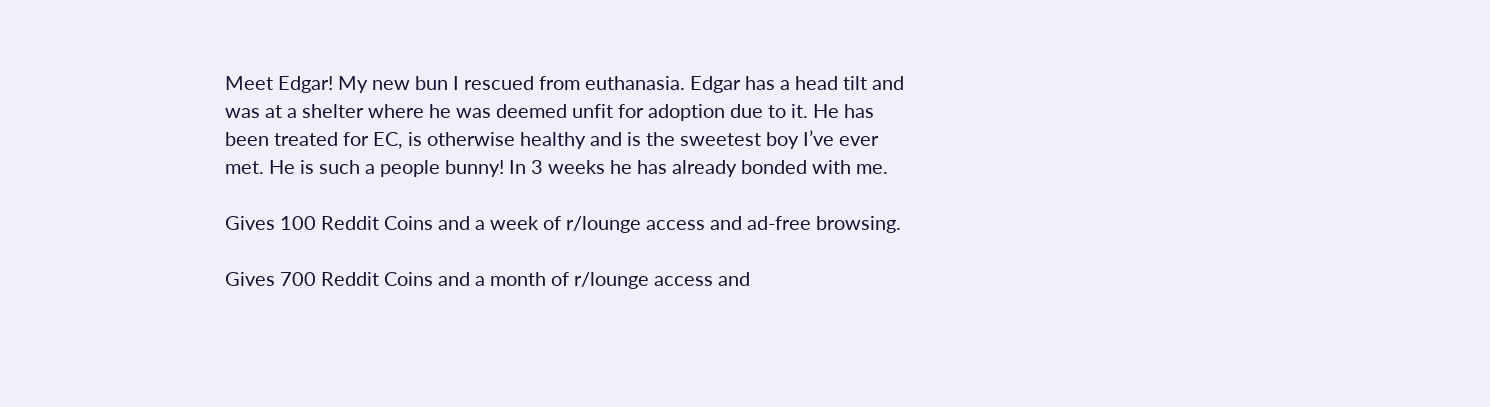Meet Edgar! My new bun I rescued from euthanasia. Edgar has a head tilt and was at a shelter where he was deemed unfit for adoption due to it. He has been treated for EC, is otherwise healthy and is the sweetest boy I’ve ever met. He is such a people bunny! In 3 weeks he has already bonded with me.

Gives 100 Reddit Coins and a week of r/lounge access and ad-free browsing.

Gives 700 Reddit Coins and a month of r/lounge access and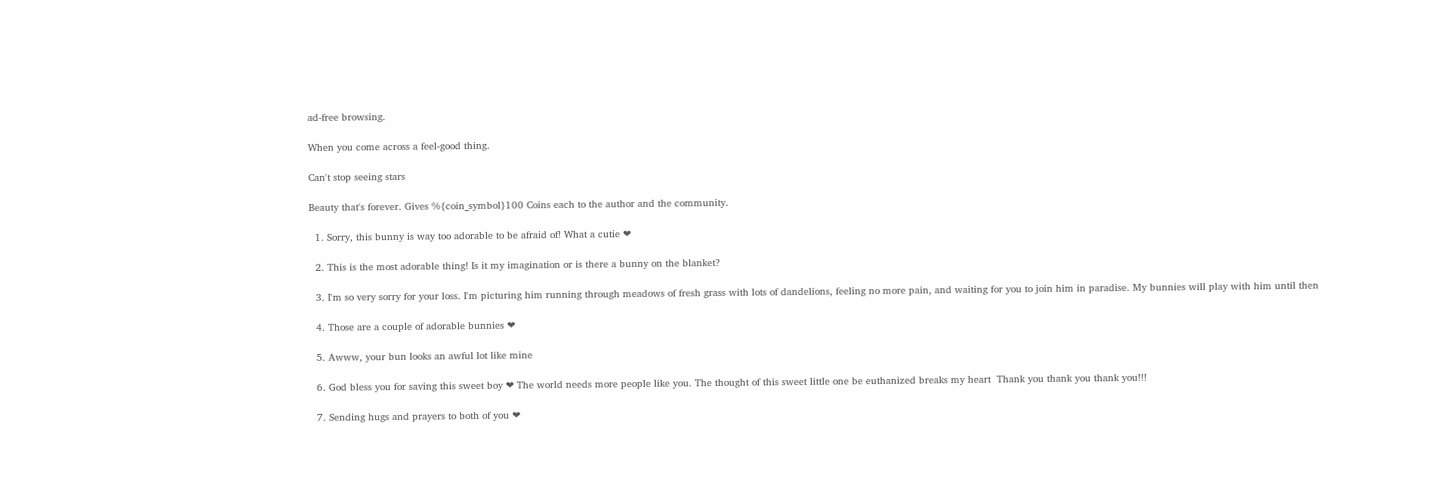ad-free browsing.

When you come across a feel-good thing.

Can't stop seeing stars

Beauty that's forever. Gives %{coin_symbol}100 Coins each to the author and the community.

  1. Sorry, this bunny is way too adorable to be afraid of! What a cutie ❤

  2. This is the most adorable thing! Is it my imagination or is there a bunny on the blanket?

  3. I'm so very sorry for your loss. I'm picturing him running through meadows of fresh grass with lots of dandelions, feeling no more pain, and waiting for you to join him in paradise. My bunnies will play with him until then

  4. Those are a couple of adorable bunnies ❤

  5. Awww, your bun looks an awful lot like mine

  6. God bless you for saving this sweet boy ❤ The world needs more people like you. The thought of this sweet little one be euthanized breaks my heart  Thank you thank you thank you!!!

  7. Sending hugs and prayers to both of you ❤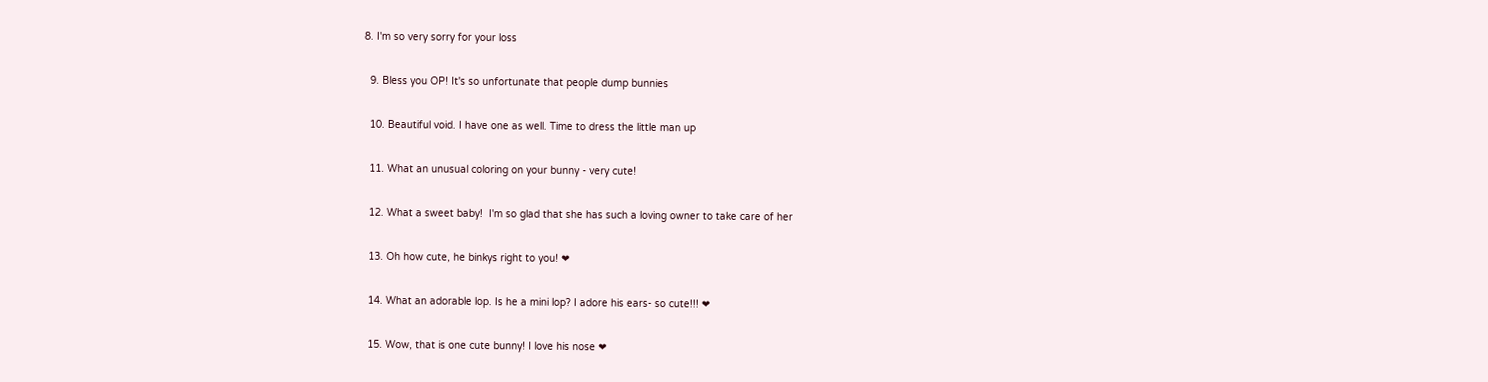8. I'm so very sorry for your loss

  9. Bless you OP! It's so unfortunate that people dump bunnies

  10. Beautiful void. I have one as well. Time to dress the little man up

  11. What an unusual coloring on your bunny - very cute!

  12. What a sweet baby!  I'm so glad that she has such a loving owner to take care of her

  13. Oh how cute, he binkys right to you! ❤

  14. What an adorable lop. Is he a mini lop? I adore his ears- so cute!!! ❤

  15. Wow, that is one cute bunny! I love his nose ❤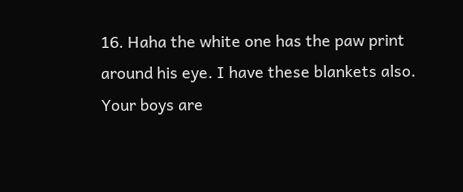16. Haha the white one has the paw print around his eye. I have these blankets also. Your boys are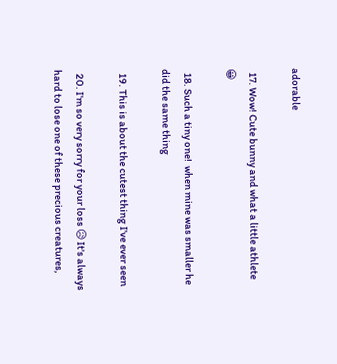adorable

  17. Wow! Cute bunny and what a little athlete 😀

  18. Such a tiny one!  when mine was smaller he did the same thing

  19. This is about the cutest thing I've ever seen

  20. I'm so very sorry for your loss 😥 It's always hard to lose one of these precious creatures,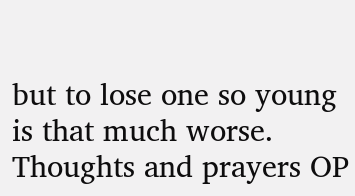but to lose one so young is that much worse. Thoughts and prayers OP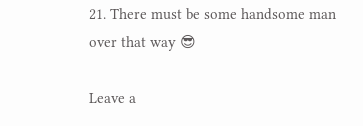21. There must be some handsome man over that way 😎

Leave a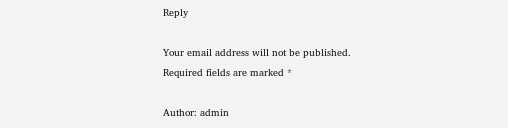Reply

Your email address will not be published. Required fields are marked *

Author: admin